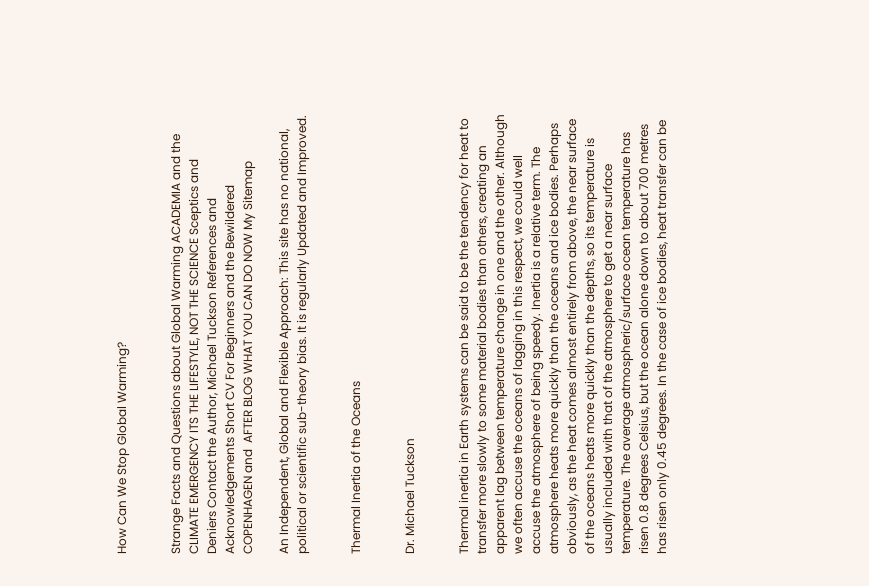How Can We Stop Global Warming?


Strange Facts and Questions about Global Warming ACADEMIA and the CLIMATE EMERGENCY ITS THE LIFESTYLE, NOT THE SCIENCE Sceptics and Deniers Contact the Author, Michael Tuckson References and Acknowledgements Short CV For Beginners and the Bewildered COPENHAGEN and  AFTER BLOG WHAT YOU CAN DO NOW My Sitemap

An Independent, Global and Flexible Approach: This site has no national, political or scientific sub-theory bias. It is regularly Updated and Improved.


Thermal Inertia of the Oceans


Dr. Michael Tuckson


Thermal inertia in Earth systems can be said to be the tendency for heat to transfer more slowly to some material bodies than others, creating an apparent lag between temperature change in one and the other. Although we often accuse the oceans of lagging in this respect, we could well accuse the atmosphere of being speedy. Inertia is a relative term. The atmosphere heats more quickly than the oceans and ice bodies. Perhaps obviously, as the heat comes almost entirely from above, the near surface of the oceans heats more quickly than the depths, so its temperature is usually included with that of the atmosphere to get a near surface temperature. The average atmospheric/surface ocean temperature has risen 0.8 degrees Celsius, but the ocean alone down to about 700 metres has risen only 0.45 degrees. In the case of ice bodies, heat transfer can be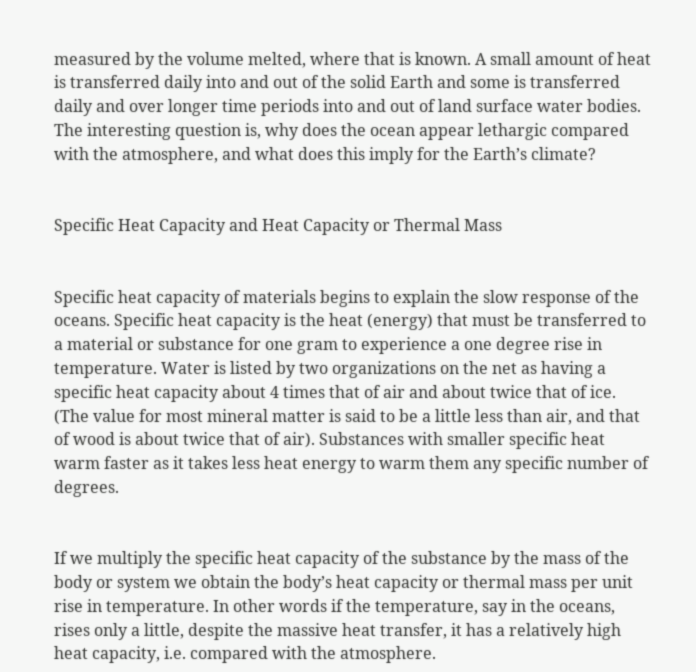measured by the volume melted, where that is known. A small amount of heat is transferred daily into and out of the solid Earth and some is transferred daily and over longer time periods into and out of land surface water bodies. The interesting question is, why does the ocean appear lethargic compared with the atmosphere, and what does this imply for the Earth’s climate?


Specific Heat Capacity and Heat Capacity or Thermal Mass


Specific heat capacity of materials begins to explain the slow response of the oceans. Specific heat capacity is the heat (energy) that must be transferred to a material or substance for one gram to experience a one degree rise in temperature. Water is listed by two organizations on the net as having a specific heat capacity about 4 times that of air and about twice that of ice. (The value for most mineral matter is said to be a little less than air, and that of wood is about twice that of air). Substances with smaller specific heat warm faster as it takes less heat energy to warm them any specific number of degrees.


If we multiply the specific heat capacity of the substance by the mass of the body or system we obtain the body’s heat capacity or thermal mass per unit rise in temperature. In other words if the temperature, say in the oceans, rises only a little, despite the massive heat transfer, it has a relatively high heat capacity, i.e. compared with the atmosphere.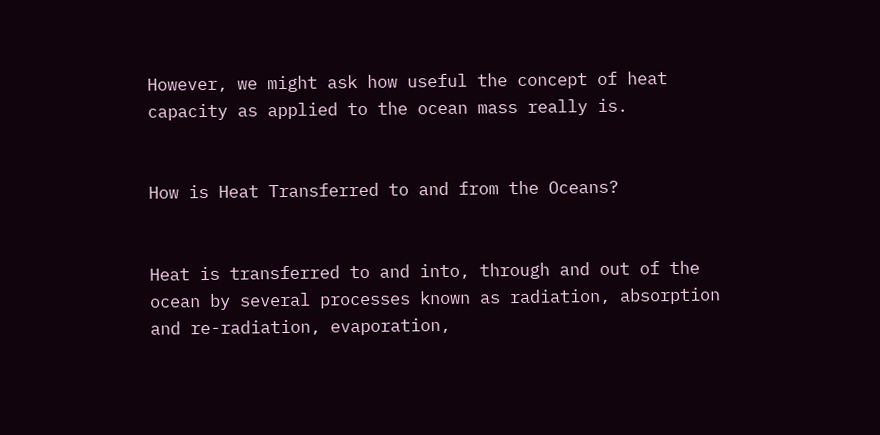However, we might ask how useful the concept of heat capacity as applied to the ocean mass really is.


How is Heat Transferred to and from the Oceans?


Heat is transferred to and into, through and out of the ocean by several processes known as radiation, absorption and re-radiation, evaporation,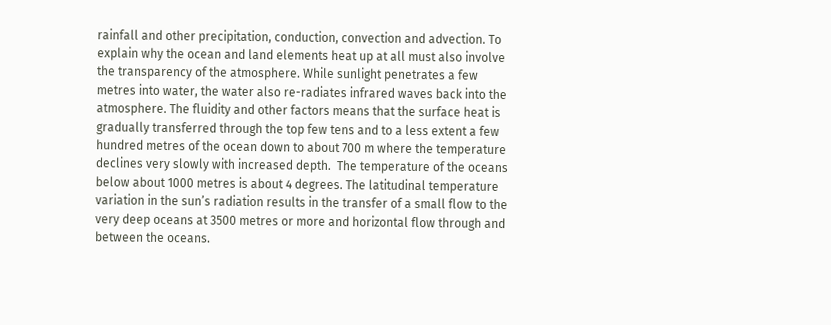rainfall and other precipitation, conduction, convection and advection. To explain why the ocean and land elements heat up at all must also involve the transparency of the atmosphere. While sunlight penetrates a few metres into water, the water also re-radiates infrared waves back into the atmosphere. The fluidity and other factors means that the surface heat is gradually transferred through the top few tens and to a less extent a few hundred metres of the ocean down to about 700 m where the temperature declines very slowly with increased depth.  The temperature of the oceans below about 1000 metres is about 4 degrees. The latitudinal temperature variation in the sun’s radiation results in the transfer of a small flow to the very deep oceans at 3500 metres or more and horizontal flow through and between the oceans.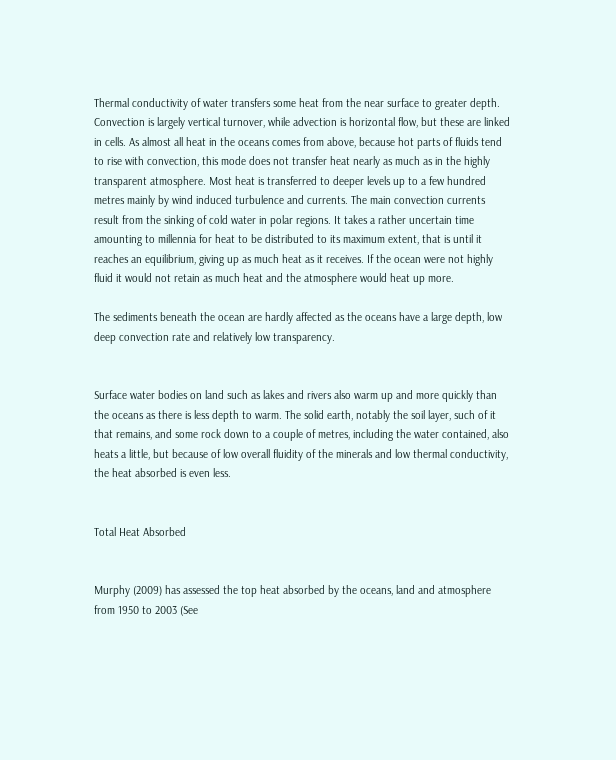Thermal conductivity of water transfers some heat from the near surface to greater depth. Convection is largely vertical turnover, while advection is horizontal flow, but these are linked in cells. As almost all heat in the oceans comes from above, because hot parts of fluids tend to rise with convection, this mode does not transfer heat nearly as much as in the highly transparent atmosphere. Most heat is transferred to deeper levels up to a few hundred metres mainly by wind induced turbulence and currents. The main convection currents result from the sinking of cold water in polar regions. It takes a rather uncertain time amounting to millennia for heat to be distributed to its maximum extent, that is until it reaches an equilibrium, giving up as much heat as it receives. If the ocean were not highly fluid it would not retain as much heat and the atmosphere would heat up more.

The sediments beneath the ocean are hardly affected as the oceans have a large depth, low deep convection rate and relatively low transparency.


Surface water bodies on land such as lakes and rivers also warm up and more quickly than the oceans as there is less depth to warm. The solid earth, notably the soil layer, such of it that remains, and some rock down to a couple of metres, including the water contained, also heats a little, but because of low overall fluidity of the minerals and low thermal conductivity, the heat absorbed is even less.


Total Heat Absorbed


Murphy (2009) has assessed the top heat absorbed by the oceans, land and atmosphere from 1950 to 2003 (See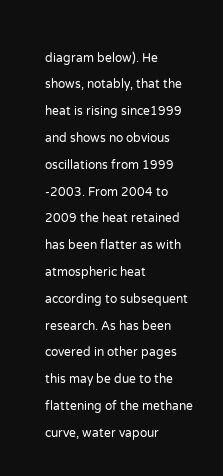diagram below). He shows, notably, that the heat is rising since1999 and shows no obvious oscillations from 1999 -2003. From 2004 to 2009 the heat retained has been flatter as with atmospheric heat according to subsequent research. As has been covered in other pages this may be due to the flattening of the methane curve, water vapour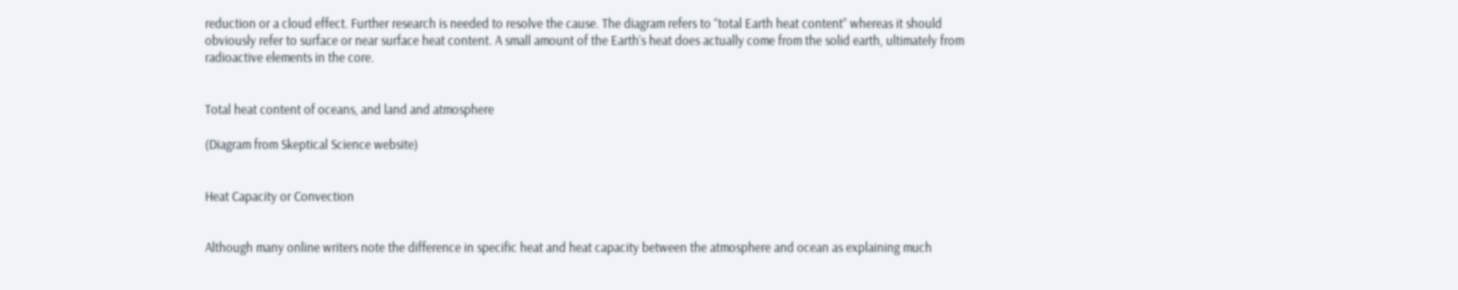reduction or a cloud effect. Further research is needed to resolve the cause. The diagram refers to “total Earth heat content” whereas it should obviously refer to surface or near surface heat content. A small amount of the Earth’s heat does actually come from the solid earth, ultimately from radioactive elements in the core.


Total heat content of oceans, and land and atmosphere

(Diagram from Skeptical Science website)


Heat Capacity or Convection


Although many online writers note the difference in specific heat and heat capacity between the atmosphere and ocean as explaining much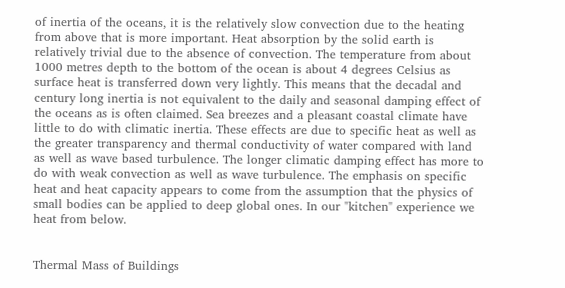of inertia of the oceans, it is the relatively slow convection due to the heating from above that is more important. Heat absorption by the solid earth is relatively trivial due to the absence of convection. The temperature from about 1000 metres depth to the bottom of the ocean is about 4 degrees Celsius as surface heat is transferred down very lightly. This means that the decadal and century long inertia is not equivalent to the daily and seasonal damping effect of the oceans as is often claimed. Sea breezes and a pleasant coastal climate have little to do with climatic inertia. These effects are due to specific heat as well as the greater transparency and thermal conductivity of water compared with land as well as wave based turbulence. The longer climatic damping effect has more to do with weak convection as well as wave turbulence. The emphasis on specific heat and heat capacity appears to come from the assumption that the physics of small bodies can be applied to deep global ones. In our "kitchen" experience we heat from below.


Thermal Mass of Buildings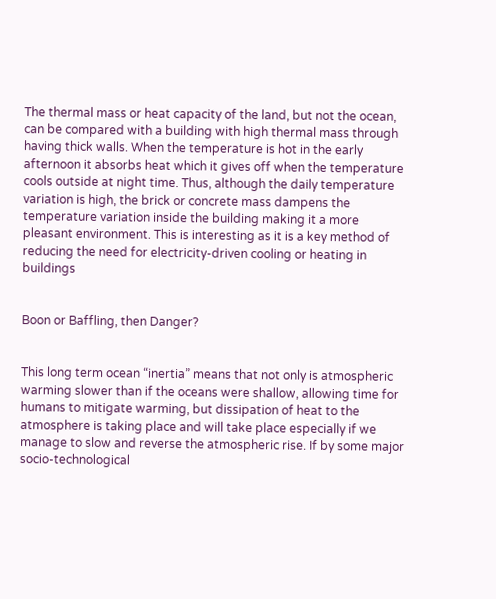The thermal mass or heat capacity of the land, but not the ocean, can be compared with a building with high thermal mass through having thick walls. When the temperature is hot in the early afternoon it absorbs heat which it gives off when the temperature cools outside at night time. Thus, although the daily temperature variation is high, the brick or concrete mass dampens the temperature variation inside the building making it a more pleasant environment. This is interesting as it is a key method of reducing the need for electricity-driven cooling or heating in buildings


Boon or Baffling, then Danger?


This long term ocean “inertia” means that not only is atmospheric warming slower than if the oceans were shallow, allowing time for humans to mitigate warming, but dissipation of heat to the atmosphere is taking place and will take place especially if we manage to slow and reverse the atmospheric rise. If by some major socio-technological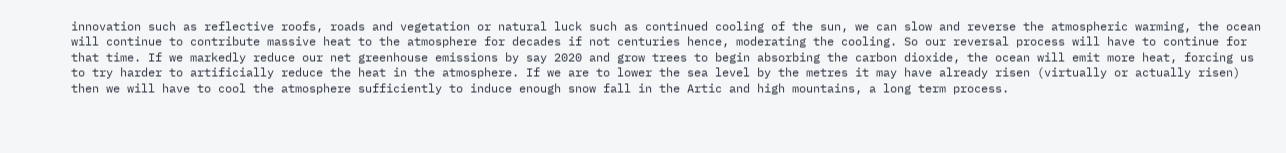innovation such as reflective roofs, roads and vegetation or natural luck such as continued cooling of the sun, we can slow and reverse the atmospheric warming, the ocean will continue to contribute massive heat to the atmosphere for decades if not centuries hence, moderating the cooling. So our reversal process will have to continue for that time. If we markedly reduce our net greenhouse emissions by say 2020 and grow trees to begin absorbing the carbon dioxide, the ocean will emit more heat, forcing us to try harder to artificially reduce the heat in the atmosphere. If we are to lower the sea level by the metres it may have already risen (virtually or actually risen) then we will have to cool the atmosphere sufficiently to induce enough snow fall in the Artic and high mountains, a long term process.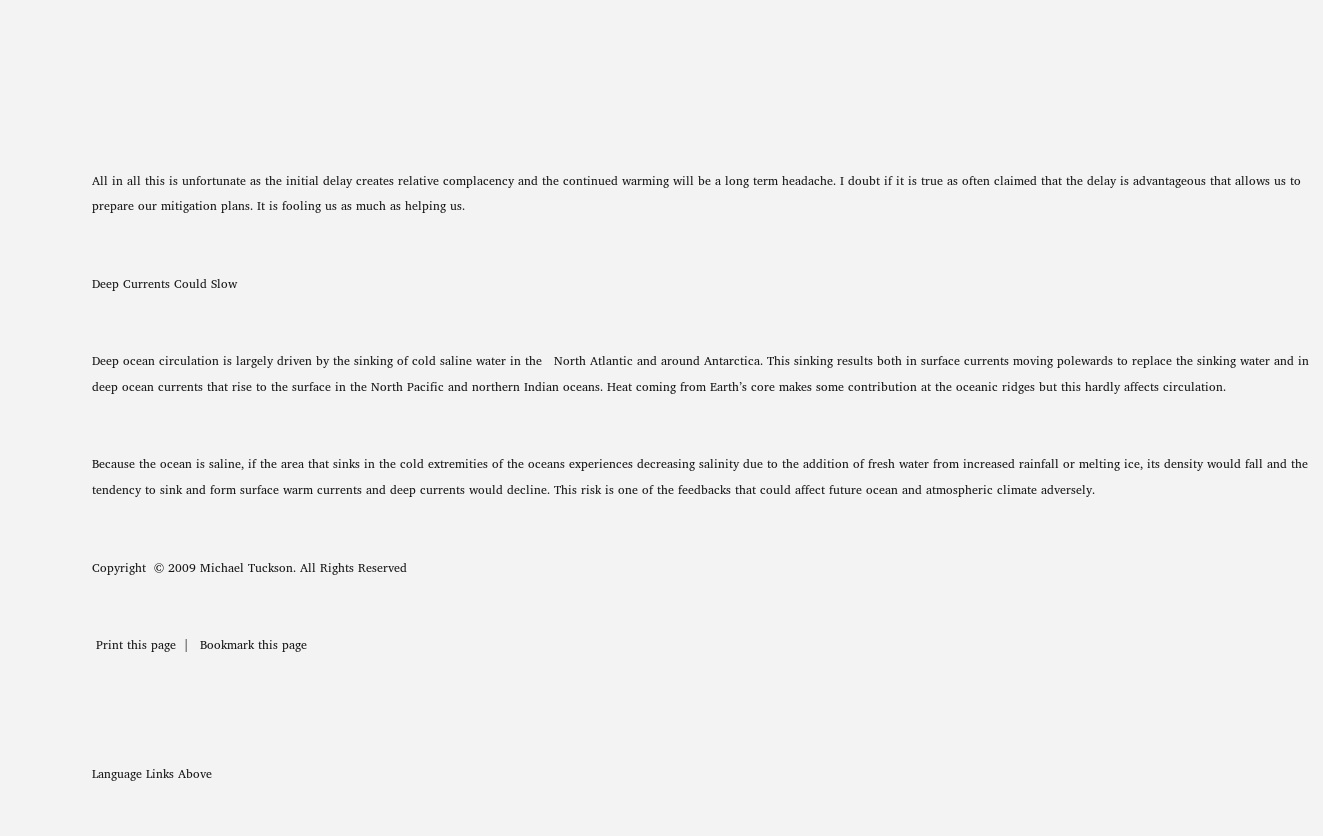All in all this is unfortunate as the initial delay creates relative complacency and the continued warming will be a long term headache. I doubt if it is true as often claimed that the delay is advantageous that allows us to prepare our mitigation plans. It is fooling us as much as helping us.


Deep Currents Could Slow


Deep ocean circulation is largely driven by the sinking of cold saline water in the   North Atlantic and around Antarctica. This sinking results both in surface currents moving polewards to replace the sinking water and in deep ocean currents that rise to the surface in the North Pacific and northern Indian oceans. Heat coming from Earth’s core makes some contribution at the oceanic ridges but this hardly affects circulation.


Because the ocean is saline, if the area that sinks in the cold extremities of the oceans experiences decreasing salinity due to the addition of fresh water from increased rainfall or melting ice, its density would fall and the tendency to sink and form surface warm currents and deep currents would decline. This risk is one of the feedbacks that could affect future ocean and atmospheric climate adversely.


Copyright  © 2009 Michael Tuckson. All Rights Reserved


 Print this page  |   Bookmark this page




Language Links Above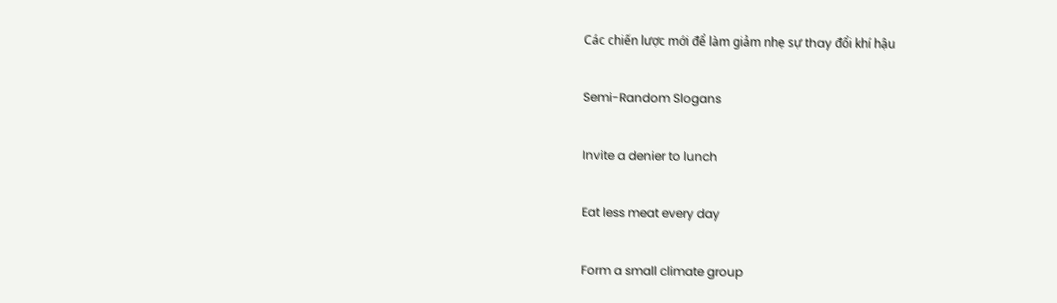Các chiến lược mới để làm giảm nhẹ sự thay đổi khí hậu

Semi-Random Slogans

Invite a denier to lunch

Eat less meat every day

Form a small climate group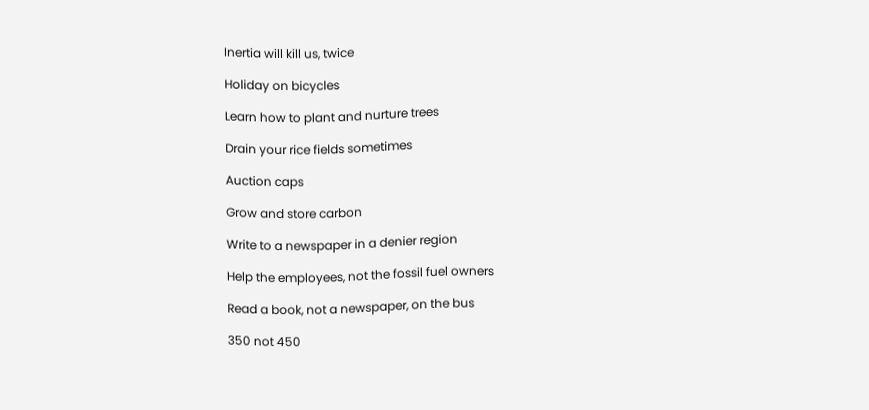Inertia will kill us, twice

Holiday on bicycles

Learn how to plant and nurture trees

Drain your rice fields sometimes

Auction caps

Grow and store carbon

Write to a newspaper in a denier region

Help the employees, not the fossil fuel owners

Read a book, not a newspaper, on the bus

350 not 450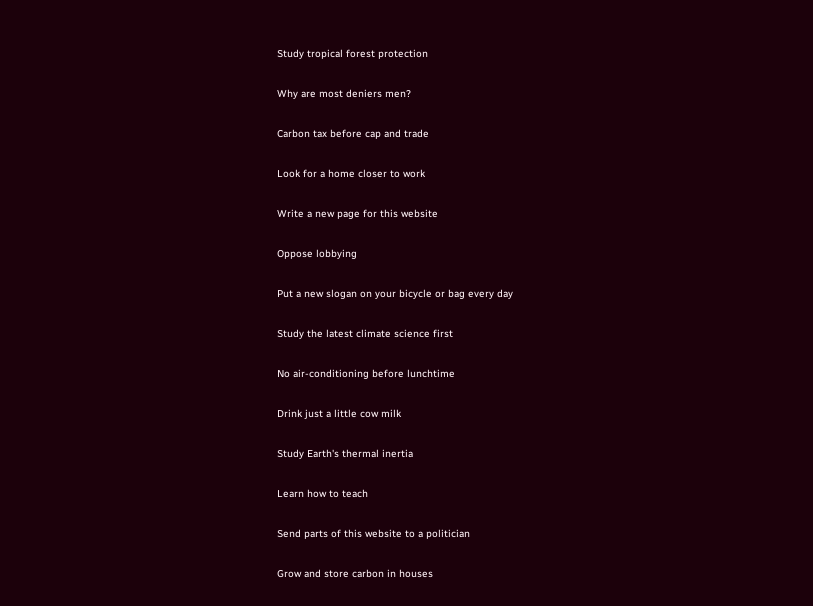Study tropical forest protection

Why are most deniers men?

Carbon tax before cap and trade

Look for a home closer to work

Write a new page for this website

Oppose lobbying

Put a new slogan on your bicycle or bag every day

Study the latest climate science first

No air-conditioning before lunchtime

Drink just a little cow milk

Study Earth's thermal inertia

Learn how to teach

Send parts of this website to a politician

Grow and store carbon in houses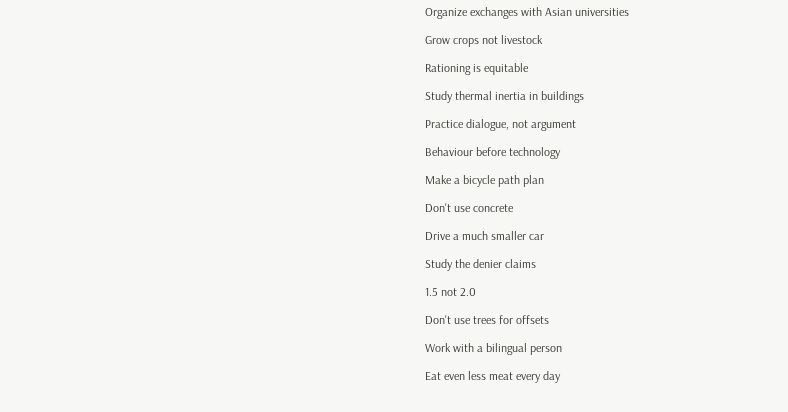Organize exchanges with Asian universities

Grow crops not livestock

Rationing is equitable

Study thermal inertia in buildings

Practice dialogue, not argument

Behaviour before technology

Make a bicycle path plan

Don't use concrete

Drive a much smaller car

Study the denier claims

1.5 not 2.0

Don't use trees for offsets

Work with a bilingual person

Eat even less meat every day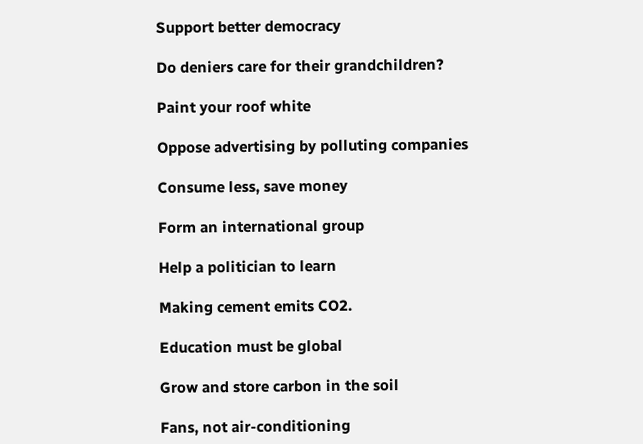Support better democracy

Do deniers care for their grandchildren?

Paint your roof white

Oppose advertising by polluting companies

Consume less, save money

Form an international group

Help a politician to learn

Making cement emits CO2.

Education must be global

Grow and store carbon in the soil

Fans, not air-conditioning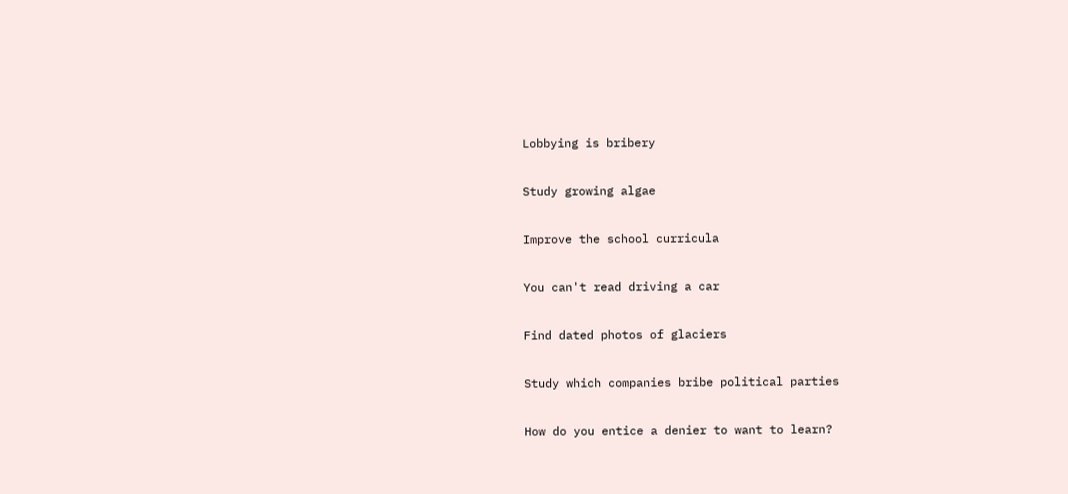Lobbying is bribery

Study growing algae

Improve the school curricula

You can't read driving a car

Find dated photos of glaciers

Study which companies bribe political parties

How do you entice a denier to want to learn?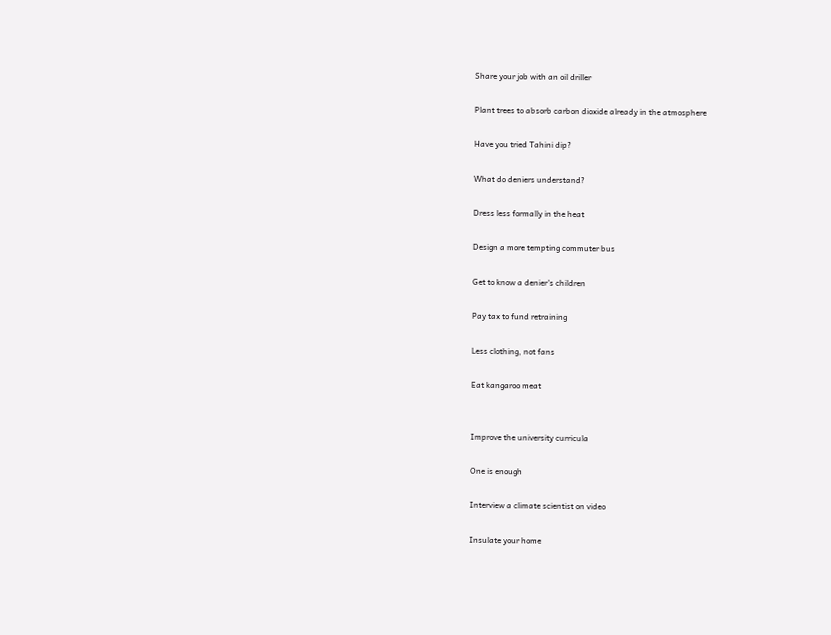Share your job with an oil driller

Plant trees to absorb carbon dioxide already in the atmosphere

Have you tried Tahini dip?

What do deniers understand?

Dress less formally in the heat

Design a more tempting commuter bus

Get to know a denier's children

Pay tax to fund retraining

Less clothing, not fans

Eat kangaroo meat


Improve the university curricula

One is enough

Interview a climate scientist on video

Insulate your home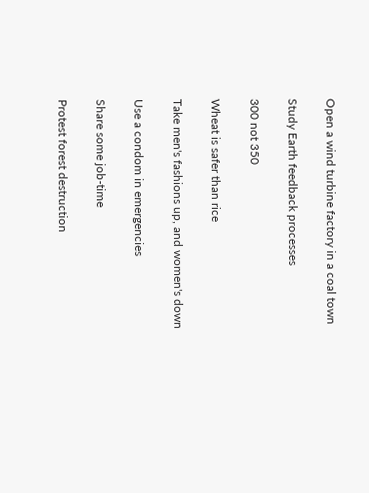Open a wind turbine factory in a coal town

Study Earth feedback processes

300 not 350

Wheat is safer than rice

Take men's fashions up, and women's down

Use a condom in emergencies

Share some job-time

Protest forest destruction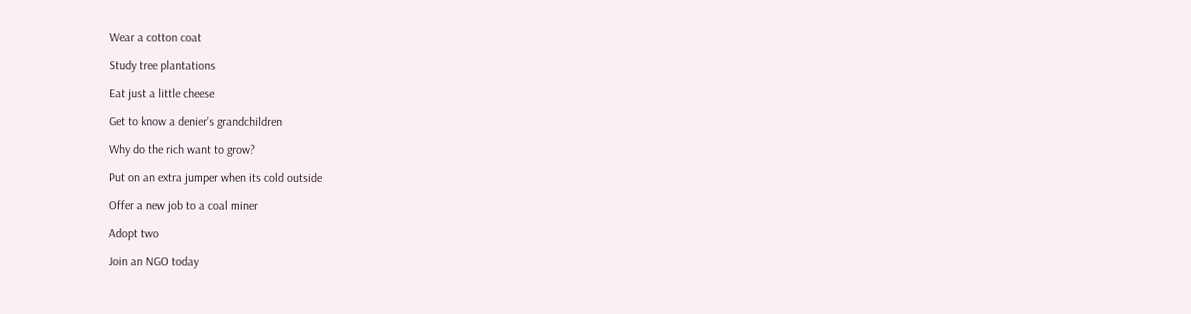Wear a cotton coat

Study tree plantations

Eat just a little cheese

Get to know a denier's grandchildren

Why do the rich want to grow?

Put on an extra jumper when its cold outside

Offer a new job to a coal miner

Adopt two

Join an NGO today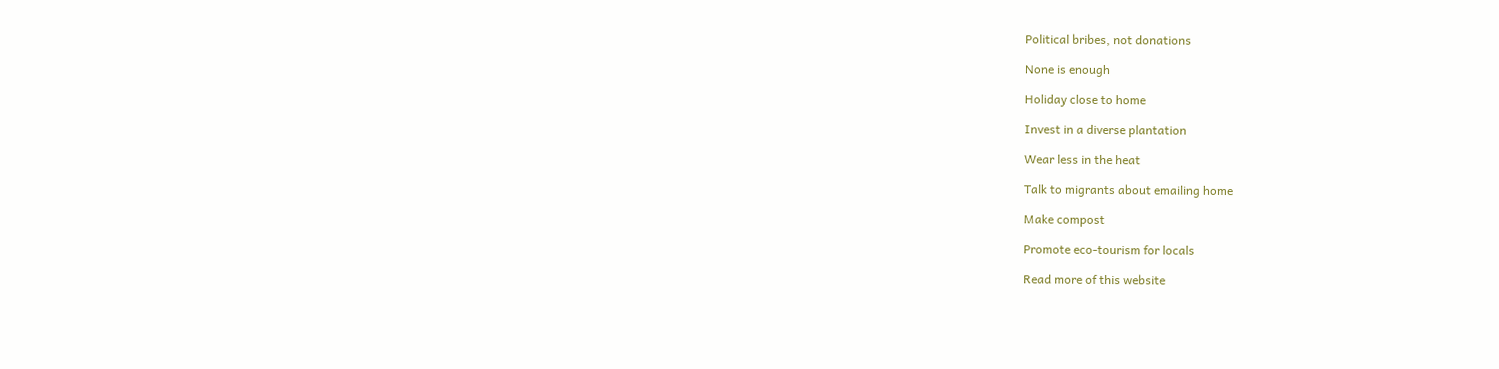Political bribes, not donations

None is enough

Holiday close to home

Invest in a diverse plantation

Wear less in the heat

Talk to migrants about emailing home

Make compost

Promote eco-tourism for locals

Read more of this website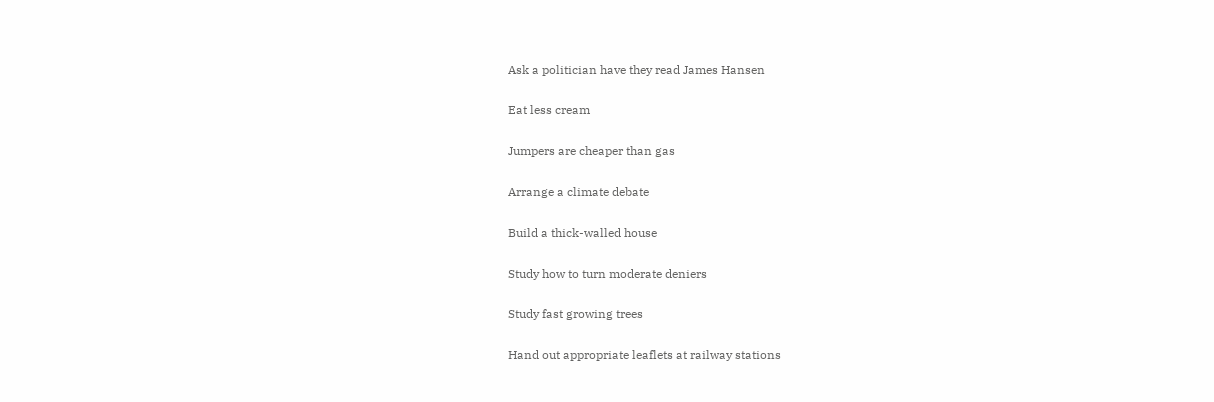Ask a politician have they read James Hansen

Eat less cream

Jumpers are cheaper than gas

Arrange a climate debate

Build a thick-walled house

Study how to turn moderate deniers

Study fast growing trees

Hand out appropriate leaflets at railway stations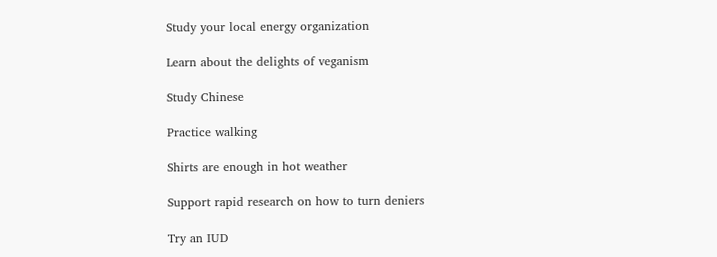Study your local energy organization

Learn about the delights of veganism

Study Chinese

Practice walking

Shirts are enough in hot weather

Support rapid research on how to turn deniers

Try an IUD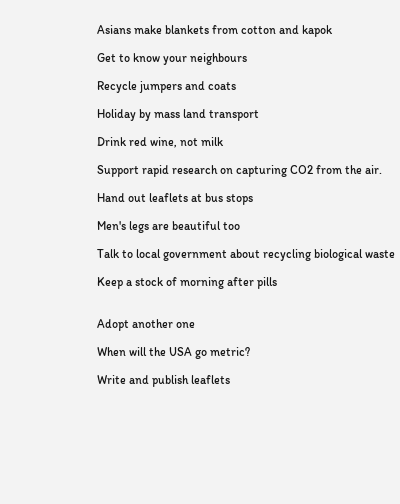Asians make blankets from cotton and kapok

Get to know your neighbours

Recycle jumpers and coats

Holiday by mass land transport

Drink red wine, not milk

Support rapid research on capturing CO2 from the air.

Hand out leaflets at bus stops

Men's legs are beautiful too

Talk to local government about recycling biological waste

Keep a stock of morning after pills


Adopt another one

When will the USA go metric?

Write and publish leaflets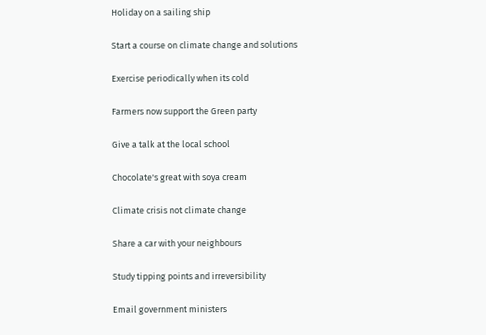Holiday on a sailing ship

Start a course on climate change and solutions

Exercise periodically when its cold

Farmers now support the Green party

Give a talk at the local school

Chocolate's great with soya cream

Climate crisis not climate change

Share a car with your neighbours

Study tipping points and irreversibility

Email government ministers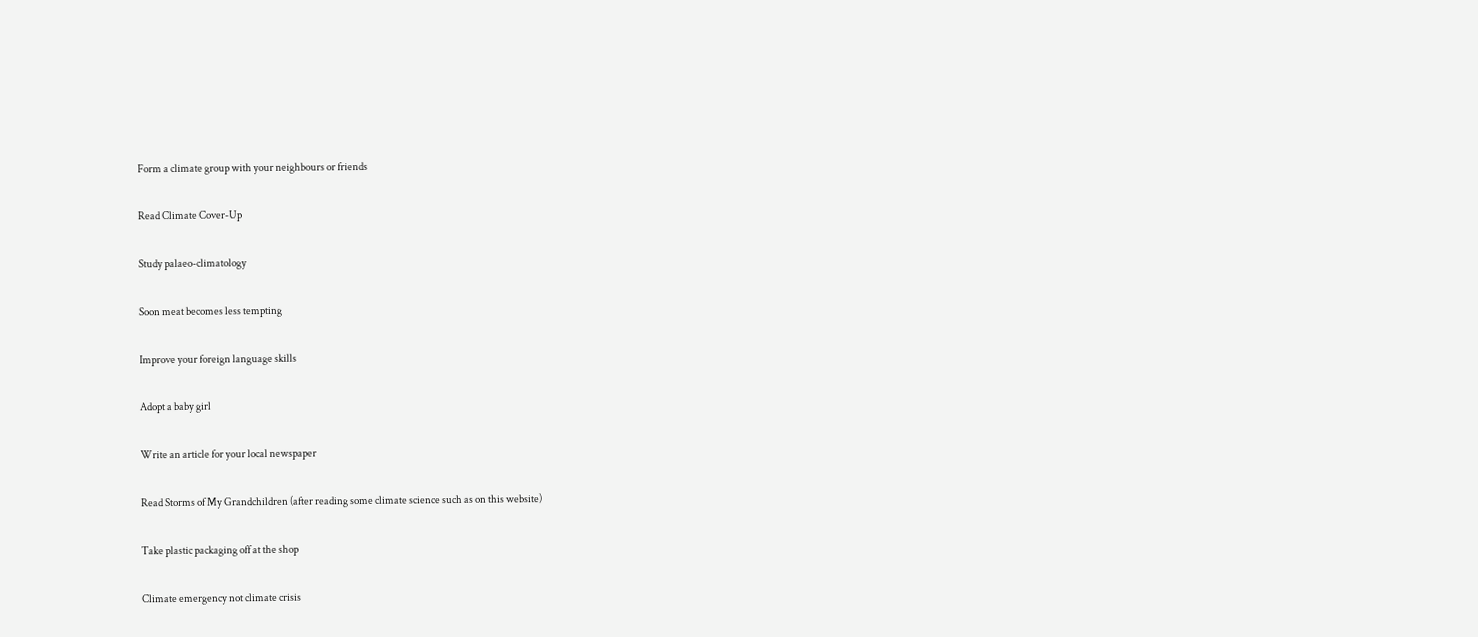Form a climate group with your neighbours or friends

Read Climate Cover-Up

Study palaeo-climatology

Soon meat becomes less tempting

Improve your foreign language skills

Adopt a baby girl

Write an article for your local newspaper

Read Storms of My Grandchildren (after reading some climate science such as on this website)

Take plastic packaging off at the shop

Climate emergency not climate crisis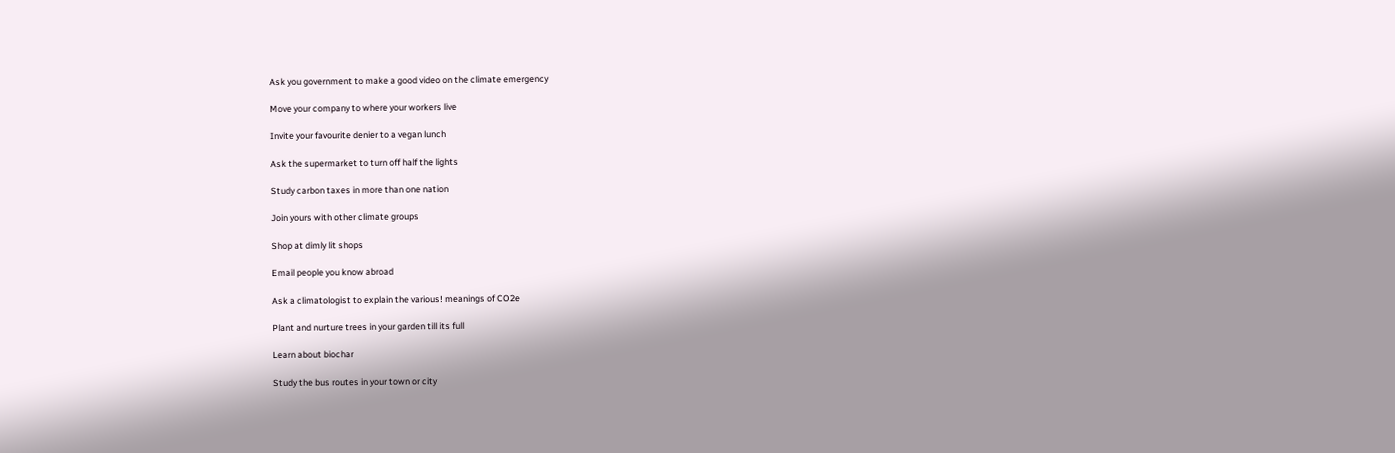Ask you government to make a good video on the climate emergency

Move your company to where your workers live

Invite your favourite denier to a vegan lunch

Ask the supermarket to turn off half the lights

Study carbon taxes in more than one nation

Join yours with other climate groups

Shop at dimly lit shops

Email people you know abroad

Ask a climatologist to explain the various! meanings of CO2e

Plant and nurture trees in your garden till its full

Learn about biochar

Study the bus routes in your town or city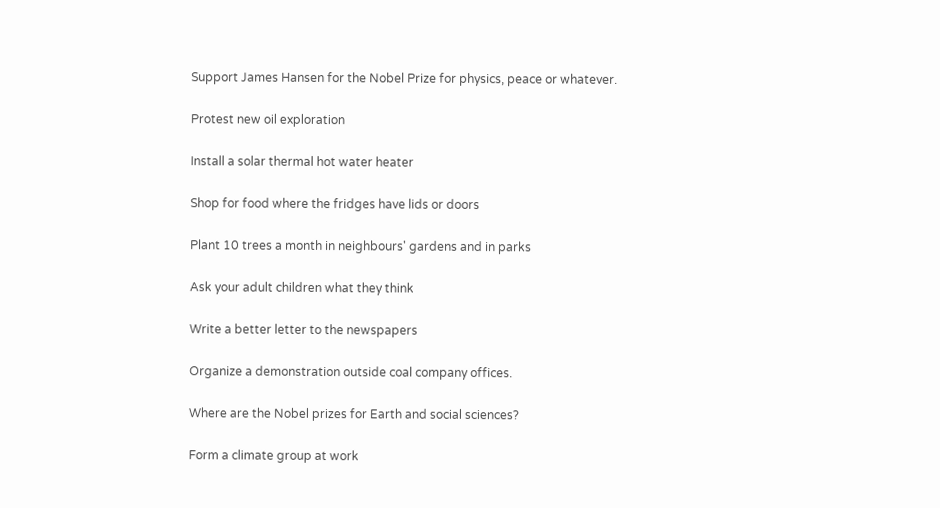Support James Hansen for the Nobel Prize for physics, peace or whatever.

Protest new oil exploration

Install a solar thermal hot water heater

Shop for food where the fridges have lids or doors

Plant 10 trees a month in neighbours' gardens and in parks

Ask your adult children what they think

Write a better letter to the newspapers

Organize a demonstration outside coal company offices.

Where are the Nobel prizes for Earth and social sciences?

Form a climate group at work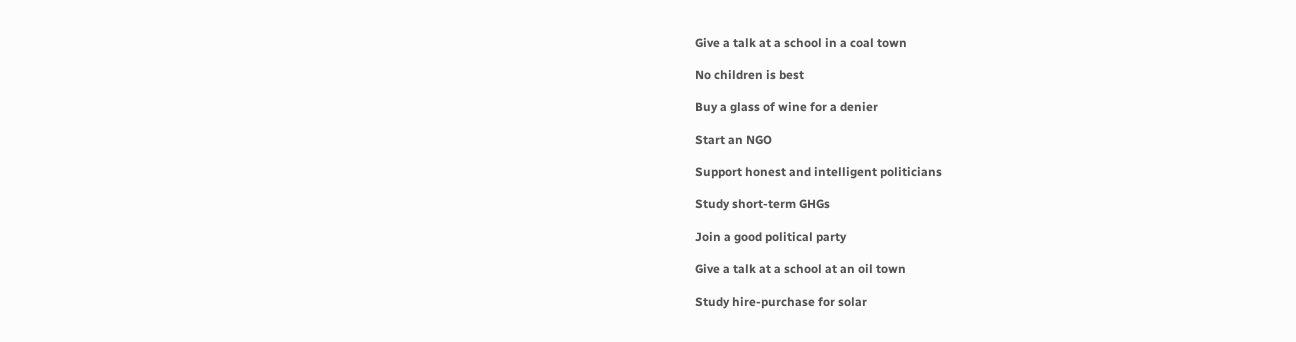Give a talk at a school in a coal town

No children is best

Buy a glass of wine for a denier

Start an NGO

Support honest and intelligent politicians

Study short-term GHGs

Join a good political party

Give a talk at a school at an oil town

Study hire-purchase for solar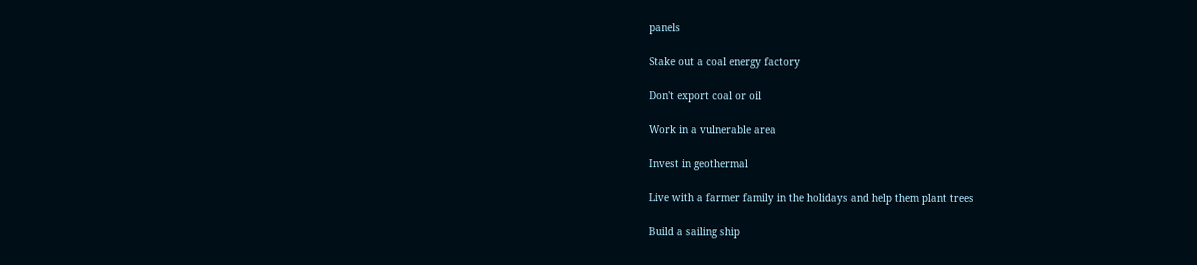panels

Stake out a coal energy factory

Don't export coal or oil

Work in a vulnerable area

Invest in geothermal

Live with a farmer family in the holidays and help them plant trees

Build a sailing ship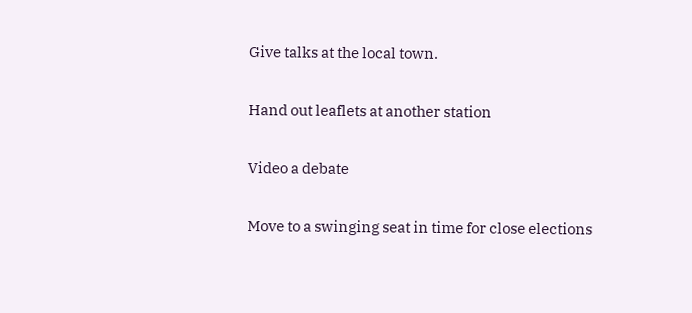Give talks at the local town.

Hand out leaflets at another station

Video a debate

Move to a swinging seat in time for close elections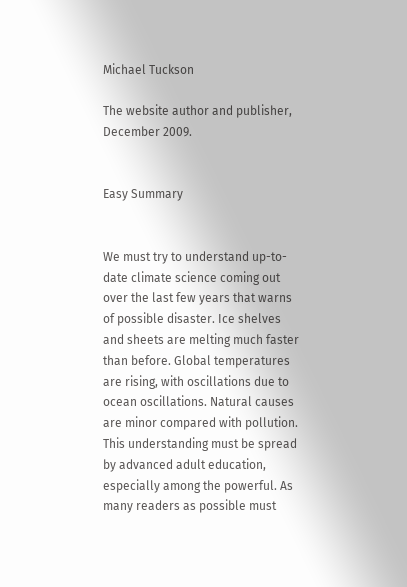Michael Tuckson

The website author and publisher, December 2009.


Easy Summary


We must try to understand up-to-date climate science coming out over the last few years that warns of possible disaster. Ice shelves and sheets are melting much faster than before. Global temperatures are rising, with oscillations due to ocean oscillations. Natural causes are minor compared with pollution. This understanding must be spread by advanced adult education, especially among the powerful. As many readers as possible must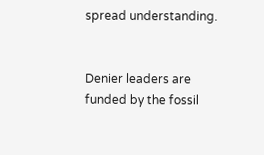spread understanding.


Denier leaders are funded by the fossil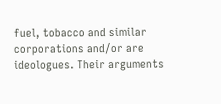fuel, tobacco and similar corporations and/or are ideologues. Their arguments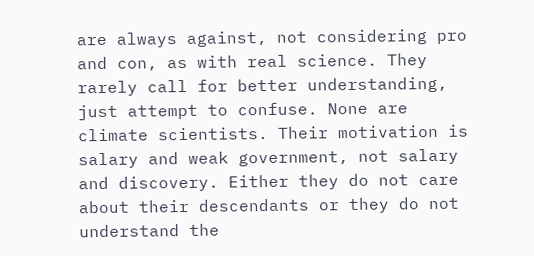are always against, not considering pro and con, as with real science. They rarely call for better understanding, just attempt to confuse. None are climate scientists. Their motivation is salary and weak government, not salary and discovery. Either they do not care about their descendants or they do not understand the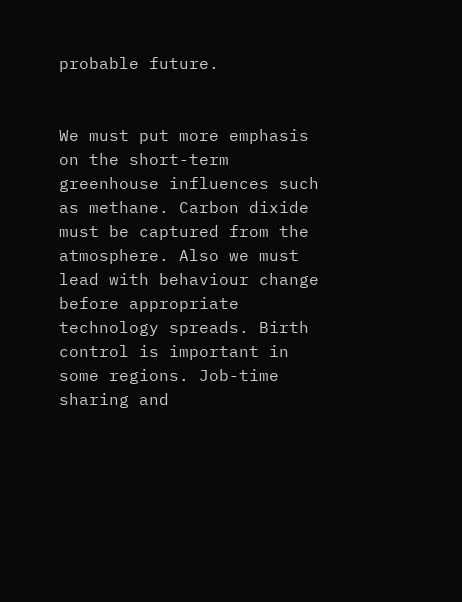probable future.


We must put more emphasis on the short-term greenhouse influences such as methane. Carbon dixide must be captured from the atmosphere. Also we must lead with behaviour change before appropriate technology spreads. Birth control is important in some regions. Job-time sharing and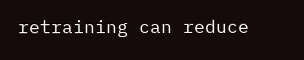retraining can reduce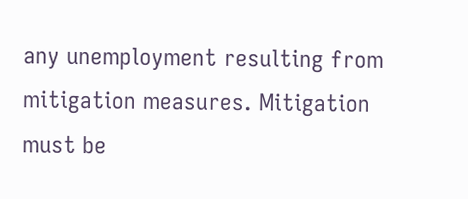any unemployment resulting from mitigation measures. Mitigation must be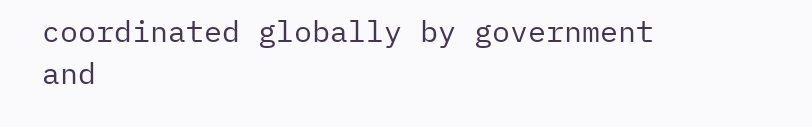coordinated globally by government and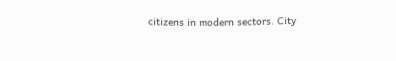citizens in modern sectors. City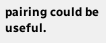pairing could be useful.